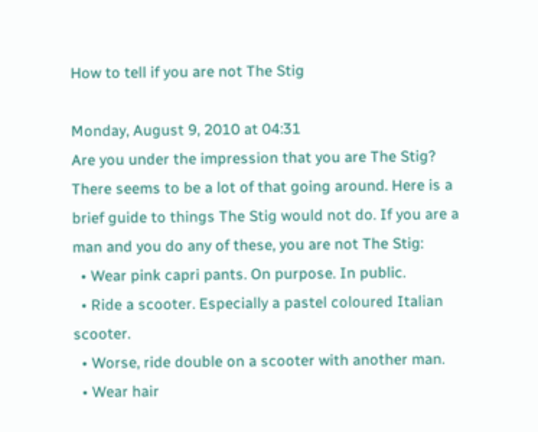How to tell if you are not The Stig

Monday, August 9, 2010 at 04:31
Are you under the impression that you are The Stig? There seems to be a lot of that going around. Here is a brief guide to things The Stig would not do. If you are a man and you do any of these, you are not The Stig:
  • Wear pink capri pants. On purpose. In public.
  • Ride a scooter. Especially a pastel coloured Italian scooter.
  • Worse, ride double on a scooter with another man.
  • Wear hair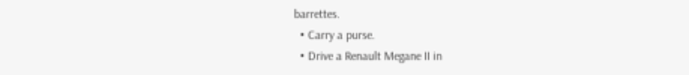barrettes.
  • Carry a purse.
  • Drive a Renault Megane II in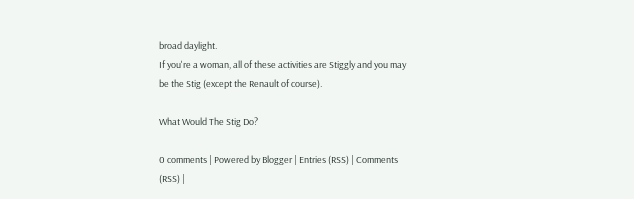broad daylight.
If you're a woman, all of these activities are Stiggly and you may be the Stig (except the Renault of course).

What Would The Stig Do?

0 comments | Powered by Blogger | Entries (RSS) | Comments (RSS) |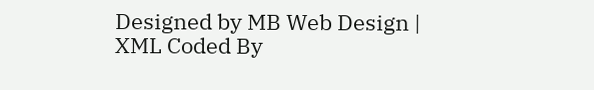Designed by MB Web Design | XML Coded By